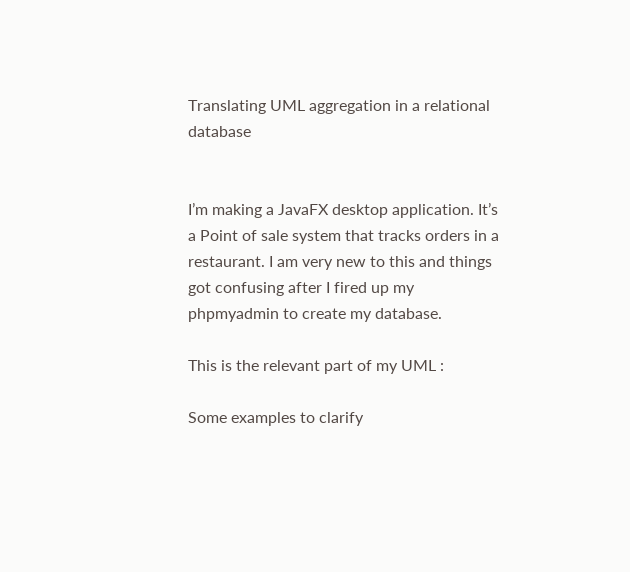Translating UML aggregation in a relational database


I’m making a JavaFX desktop application. It’s a Point of sale system that tracks orders in a restaurant. I am very new to this and things got confusing after I fired up my phpmyadmin to create my database.

This is the relevant part of my UML :

Some examples to clarify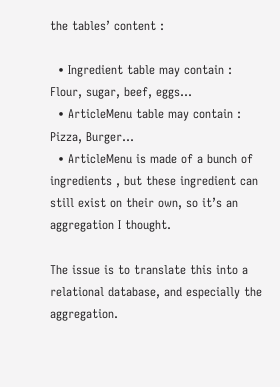the tables’ content :

  • Ingredient table may contain : Flour, sugar, beef, eggs…
  • ArticleMenu table may contain : Pizza, Burger…
  • ArticleMenu is made of a bunch of ingredients , but these ingredient can still exist on their own, so it’s an aggregation I thought.

The issue is to translate this into a relational database, and especially the aggregation.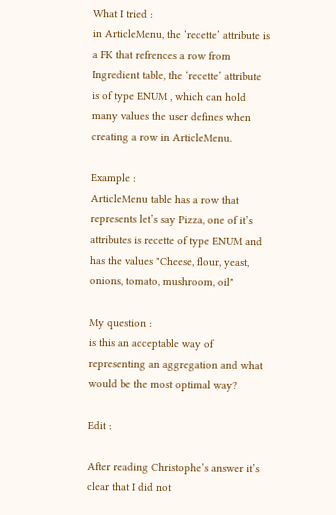What I tried :
in ArticleMenu, the ‘recette’ attribute is a FK that refrences a row from Ingredient table, the ‘recette’ attribute is of type ENUM , which can hold many values the user defines when creating a row in ArticleMenu.

Example :
ArticleMenu table has a row that represents let’s say Pizza, one of it’s attributes is recette of type ENUM and has the values "Cheese, flour, yeast, onions, tomato, mushroom, oil"

My question :
is this an acceptable way of representing an aggregation and what would be the most optimal way?

Edit :

After reading Christophe’s answer it’s clear that I did not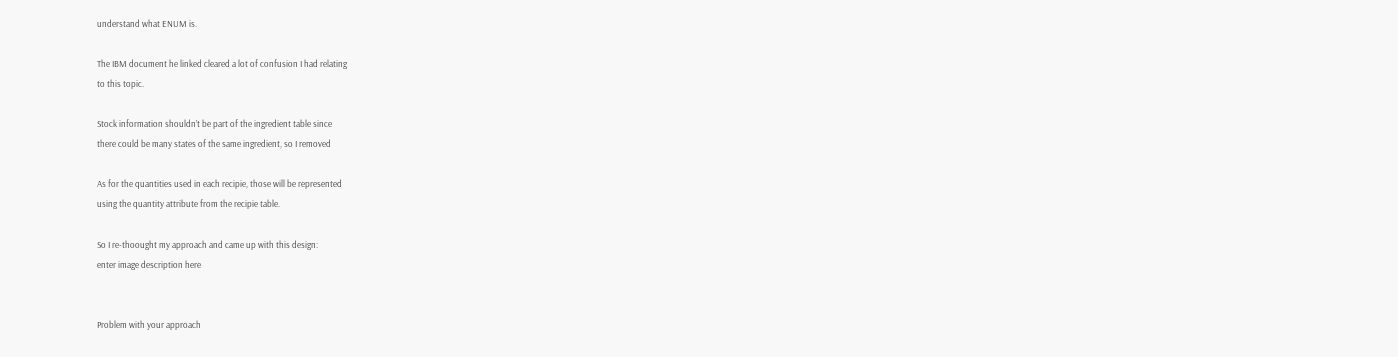understand what ENUM is.

The IBM document he linked cleared a lot of confusion I had relating
to this topic.

Stock information shouldn’t be part of the ingredient table since
there could be many states of the same ingredient, so I removed

As for the quantities used in each recipie, those will be represented
using the quantity attribute from the recipie table.

So I re-thoought my approach and came up with this design:
enter image description here


Problem with your approach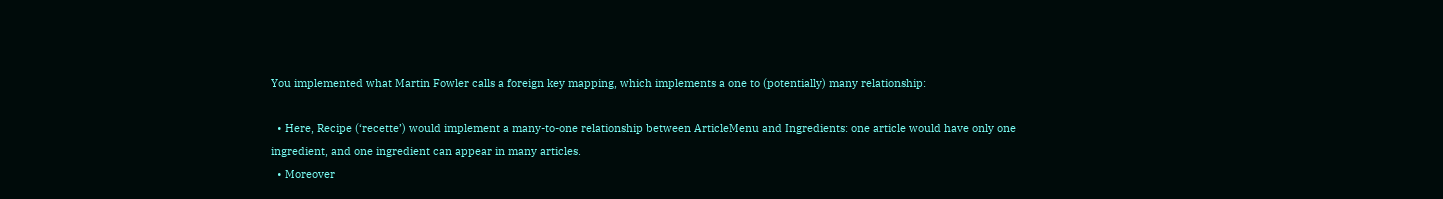You implemented what Martin Fowler calls a foreign key mapping, which implements a one to (potentially) many relationship:

  • Here, Recipe (‘recette’) would implement a many-to-one relationship between ArticleMenu and Ingredients: one article would have only one ingredient, and one ingredient can appear in many articles.
  • Moreover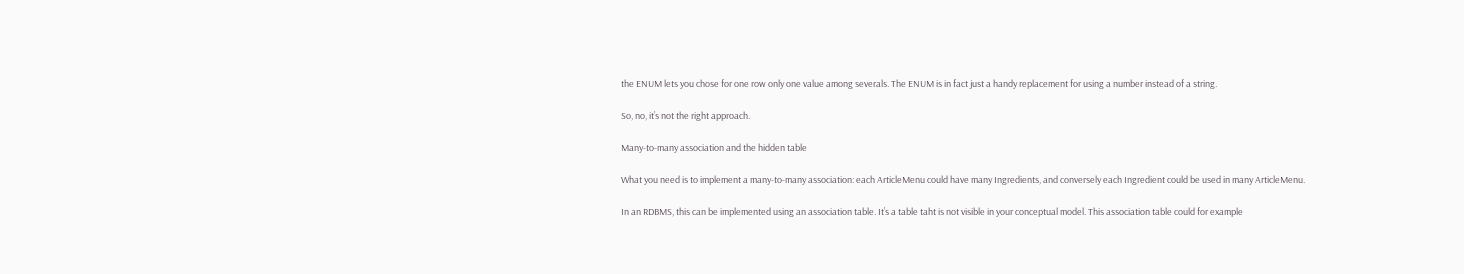the ENUM lets you chose for one row only one value among severals. The ENUM is in fact just a handy replacement for using a number instead of a string.

So, no, it’s not the right approach.

Many-to-many association and the hidden table

What you need is to implement a many-to-many association: each ArticleMenu could have many Ingredients, and conversely each Ingredient could be used in many ArticleMenu.

In an RDBMS, this can be implemented using an association table. It’s a table taht is not visible in your conceptual model. This association table could for example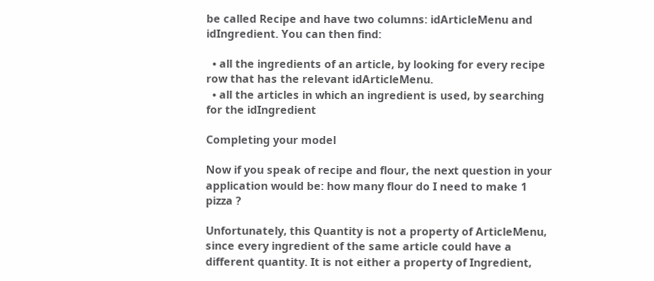be called Recipe and have two columns: idArticleMenu and idIngredient. You can then find:

  • all the ingredients of an article, by looking for every recipe row that has the relevant idArticleMenu.
  • all the articles in which an ingredient is used, by searching for the idIngredient

Completing your model

Now if you speak of recipe and flour, the next question in your application would be: how many flour do I need to make 1 pizza ?

Unfortunately, this Quantity is not a property of ArticleMenu, since every ingredient of the same article could have a different quantity. It is not either a property of Ingredient,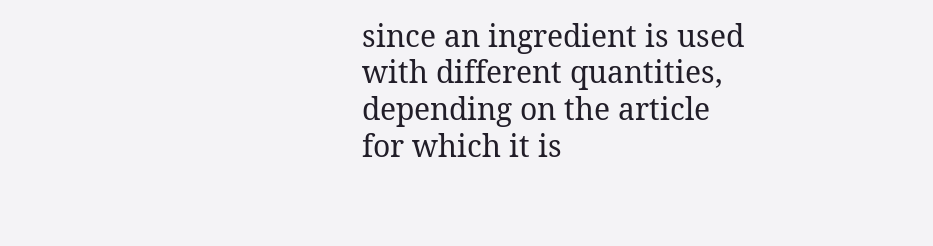since an ingredient is used with different quantities, depending on the article for which it is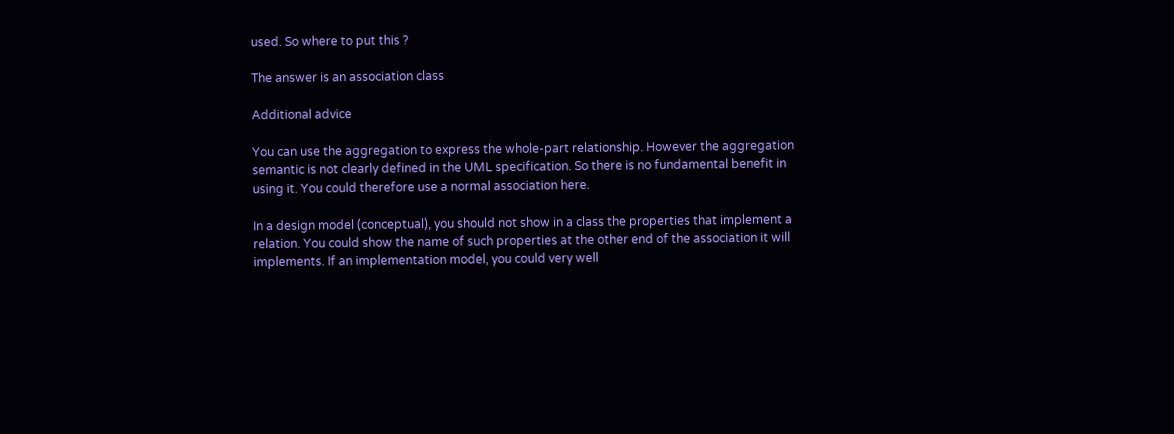used. So where to put this ?

The answer is an association class

Additional advice

You can use the aggregation to express the whole-part relationship. However the aggregation semantic is not clearly defined in the UML specification. So there is no fundamental benefit in using it. You could therefore use a normal association here.

In a design model (conceptual), you should not show in a class the properties that implement a relation. You could show the name of such properties at the other end of the association it will implements. If an implementation model, you could very well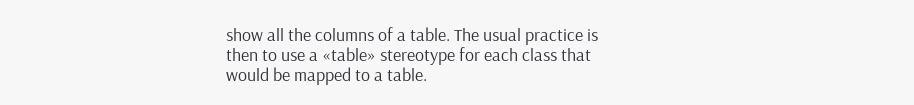show all the columns of a table. The usual practice is then to use a «table» stereotype for each class that would be mapped to a table.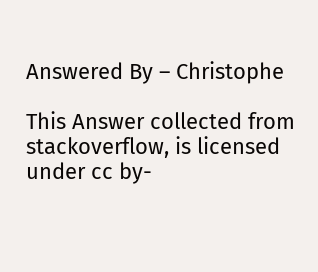Answered By – Christophe

This Answer collected from stackoverflow, is licensed under cc by-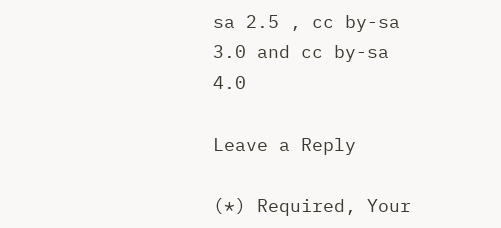sa 2.5 , cc by-sa 3.0 and cc by-sa 4.0

Leave a Reply

(*) Required, Your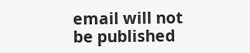email will not be published